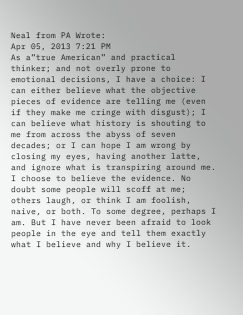Neal from PA Wrote:
Apr 05, 2013 7:21 PM
As a”true American” and practical thinker; and not overly prone to emotional decisions, I have a choice: I can either believe what the objective pieces of evidence are telling me (even if they make me cringe with disgust); I can believe what history is shouting to me from across the abyss of seven decades; or I can hope I am wrong by closing my eyes, having another latte, and ignore what is transpiring around me. I choose to believe the evidence. No doubt some people will scoff at me; others laugh, or think I am foolish, naive, or both. To some degree, perhaps I am. But I have never been afraid to look people in the eye and tell them exactly what I believe and why I believe it.